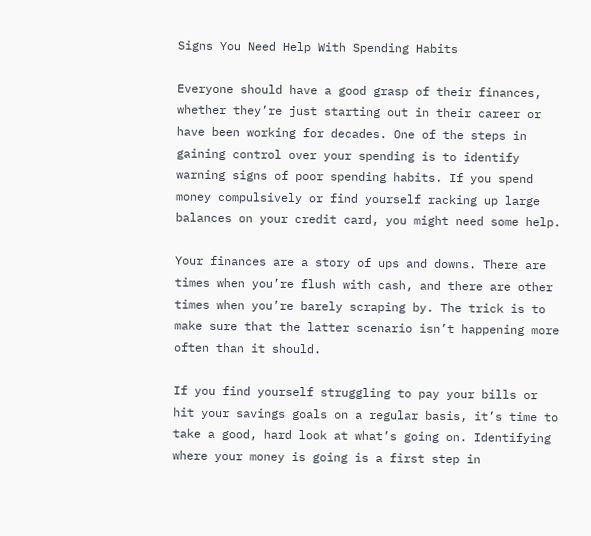Signs You Need Help With Spending Habits

Everyone should have a good grasp of their finances, whether they’re just starting out in their career or have been working for decades. One of the steps in gaining control over your spending is to identify warning signs of poor spending habits. If you spend money compulsively or find yourself racking up large balances on your credit card, you might need some help.

Your finances are a story of ups and downs. There are times when you’re flush with cash, and there are other times when you’re barely scraping by. The trick is to make sure that the latter scenario isn’t happening more often than it should.

If you find yourself struggling to pay your bills or hit your savings goals on a regular basis, it’s time to take a good, hard look at what’s going on. Identifying where your money is going is a first step in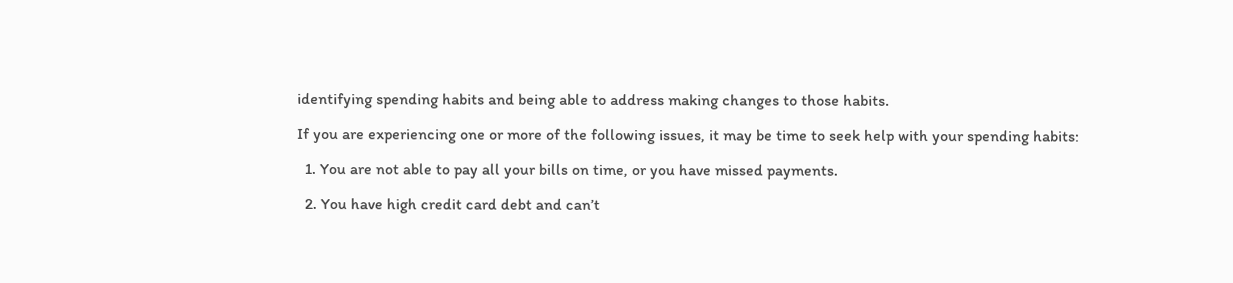identifying spending habits and being able to address making changes to those habits.

If you are experiencing one or more of the following issues, it may be time to seek help with your spending habits:

  1. You are not able to pay all your bills on time, or you have missed payments.

  2. You have high credit card debt and can’t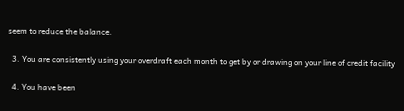seem to reduce the balance.

  3. You are consistently using your overdraft each month to get by or drawing on your line of credit facility

  4. You have been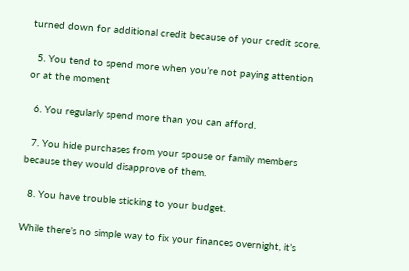turned down for additional credit because of your credit score.

  5. You tend to spend more when you’re not paying attention or at the moment

  6. You regularly spend more than you can afford.

  7. You hide purchases from your spouse or family members because they would disapprove of them.

  8. You have trouble sticking to your budget.

While there’s no simple way to fix your finances overnight, it’s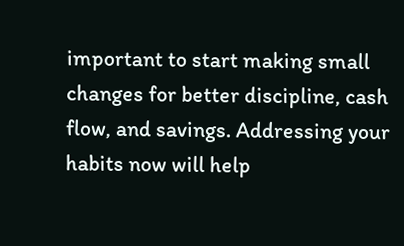important to start making small changes for better discipline, cash flow, and savings. Addressing your habits now will help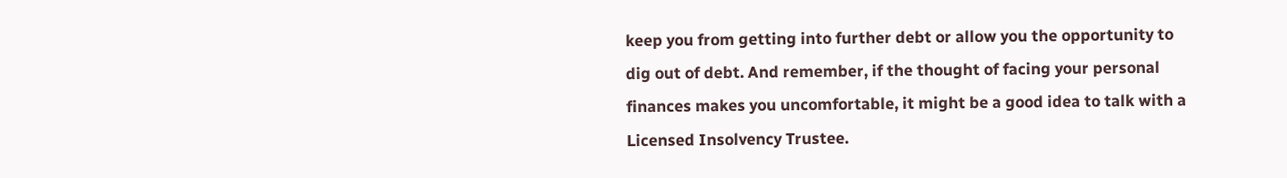keep you from getting into further debt or allow you the opportunity to dig out of debt. And remember, if the thought of facing your personal finances makes you uncomfortable, it might be a good idea to talk with a Licensed Insolvency Trustee.